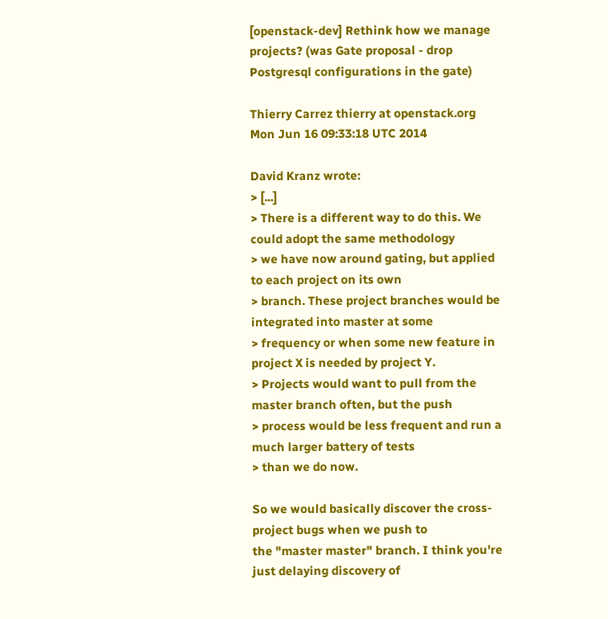[openstack-dev] Rethink how we manage projects? (was Gate proposal - drop Postgresql configurations in the gate)

Thierry Carrez thierry at openstack.org
Mon Jun 16 09:33:18 UTC 2014

David Kranz wrote:
> [...]
> There is a different way to do this. We could adopt the same methodology
> we have now around gating, but applied to each project on its own
> branch. These project branches would be integrated into master at some
> frequency or when some new feature in project X is needed by project Y.
> Projects would want to pull from the master branch often, but the push
> process would be less frequent and run a much larger battery of tests
> than we do now.

So we would basically discover the cross-project bugs when we push to
the "master master" branch. I think you're just delaying discovery of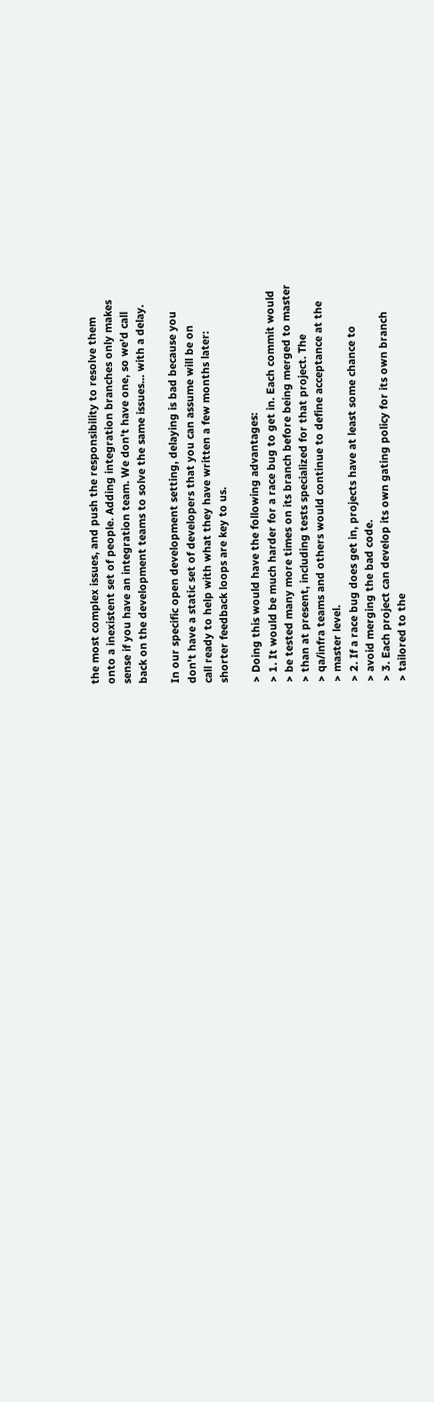the most complex issues, and push the responsibility to resolve them
onto a inexistent set of people. Adding integration branches only makes
sense if you have an integration team. We don't have one, so we'd call
back on the development teams to solve the same issues... with a delay.

In our specific open development setting, delaying is bad because you
don't have a static set of developers that you can assume will be on
call ready to help with what they have written a few months later:
shorter feedback loops are key to us.

> Doing this would have the following advantages:
> 1. It would be much harder for a race bug to get in. Each commit would
> be tested many more times on its branch before being merged to master
> than at present, including tests specialized for that project. The
> qa/infra teams and others would continue to define acceptance at the
> master level.
> 2. If a race bug does get in, projects have at least some chance to
> avoid merging the bad code.
> 3. Each project can develop its own gating policy for its own branch
> tailored to the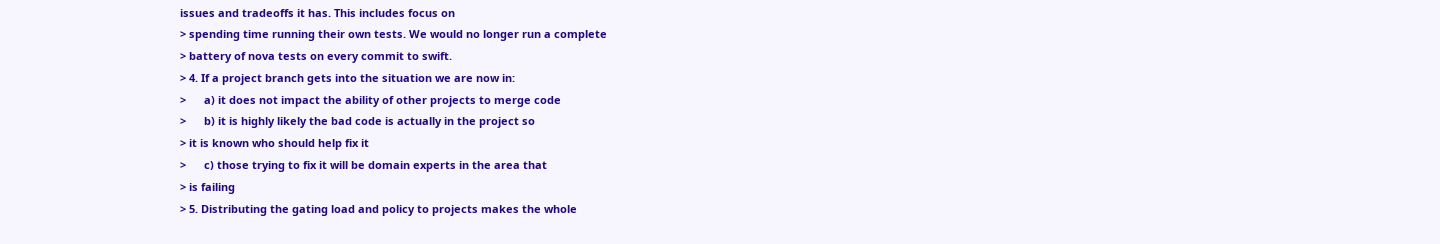issues and tradeoffs it has. This includes focus on
> spending time running their own tests. We would no longer run a complete
> battery of nova tests on every commit to swift.
> 4. If a project branch gets into the situation we are now in:
>      a) it does not impact the ability of other projects to merge code
>      b) it is highly likely the bad code is actually in the project so
> it is known who should help fix it
>      c) those trying to fix it will be domain experts in the area that
> is failing
> 5. Distributing the gating load and policy to projects makes the whole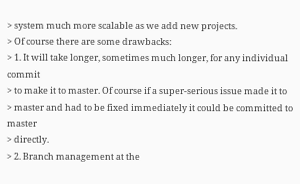> system much more scalable as we add new projects.
> Of course there are some drawbacks:
> 1. It will take longer, sometimes much longer, for any individual commit
> to make it to master. Of course if a super-serious issue made it to
> master and had to be fixed immediately it could be committed to master
> directly.
> 2. Branch management at the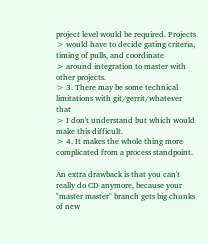project level would be required. Projects
> would have to decide gating criteria, timing of pulls, and coordinate
> around integration to master with other projects.
> 3. There may be some technical limitations with git/gerrit/whatever that
> I don't understand but which would make this difficult.
> 4. It makes the whole thing more complicated from a process standpoint.

An extra drawback is that you can't really do CD anymore, because your
"master master" branch gets big chunks of new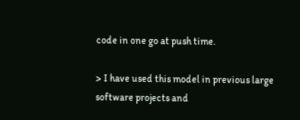code in one go at push time.

> I have used this model in previous large software projects and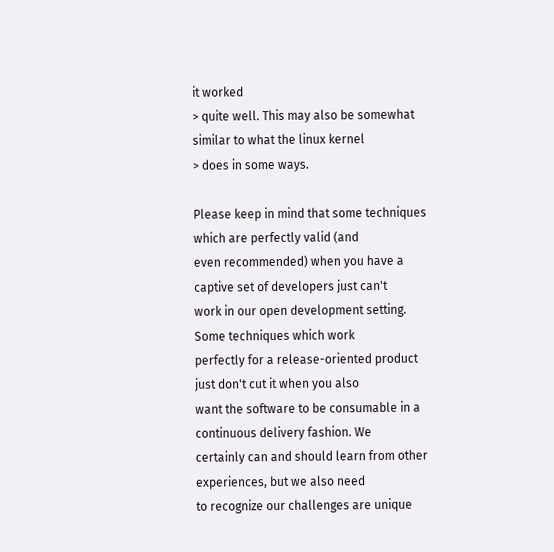it worked
> quite well. This may also be somewhat similar to what the linux kernel
> does in some ways.

Please keep in mind that some techniques which are perfectly valid (and
even recommended) when you have a captive set of developers just can't
work in our open development setting. Some techniques which work
perfectly for a release-oriented product just don't cut it when you also
want the software to be consumable in a continuous delivery fashion. We
certainly can and should learn from other experiences, but we also need
to recognize our challenges are unique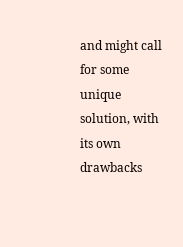and might call for some unique
solution, with its own drawbacks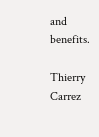and benefits.

Thierry Carrez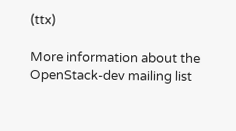(ttx)

More information about the OpenStack-dev mailing list